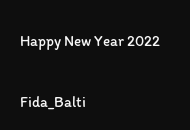Happy New Year 2022

Fida_Balti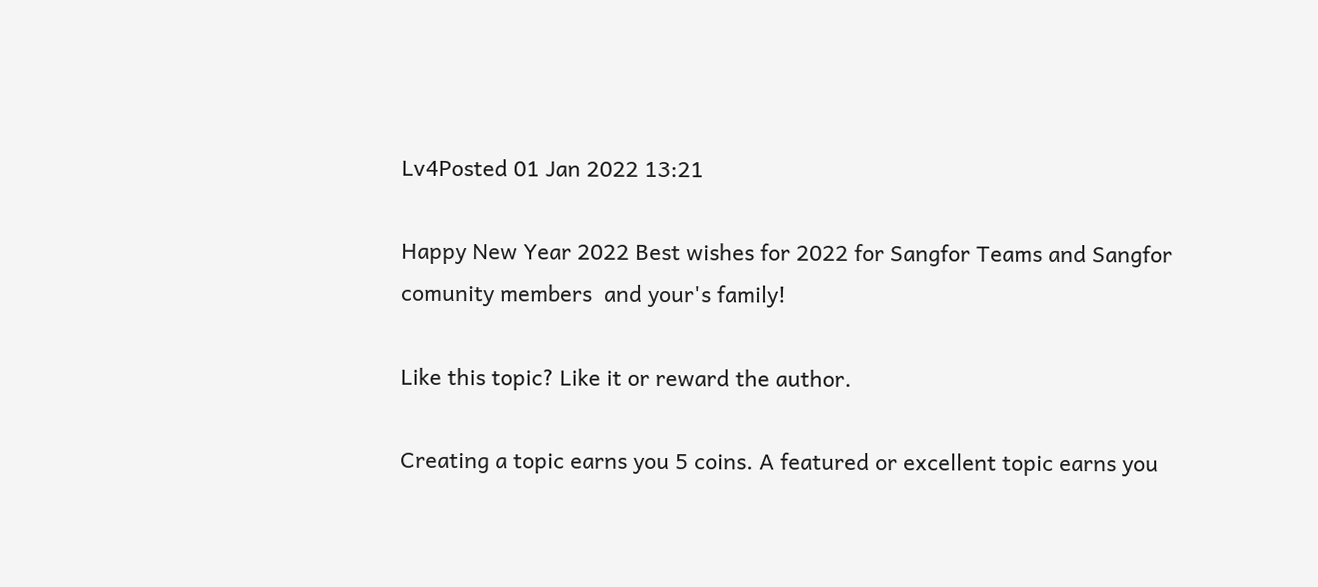Lv4Posted 01 Jan 2022 13:21

Happy New Year 2022 Best wishes for 2022 for Sangfor Teams and Sangfor comunity members  and your's family!

Like this topic? Like it or reward the author.

Creating a topic earns you 5 coins. A featured or excellent topic earns you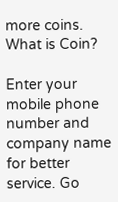more coins. What is Coin?

Enter your mobile phone number and company name for better service. Go